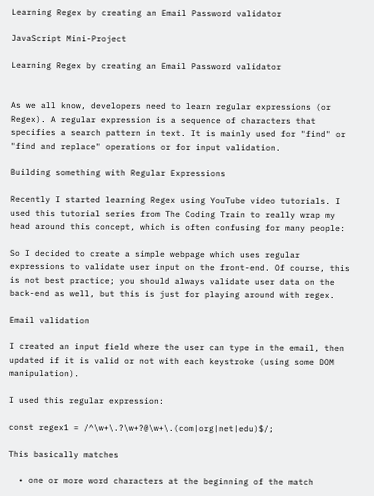Learning Regex by creating an Email Password validator

JavaScript Mini-Project

Learning Regex by creating an Email Password validator


As we all know, developers need to learn regular expressions (or Regex). A regular expression is a sequence of characters that specifies a search pattern in text. It is mainly used for "find" or "find and replace" operations or for input validation.

Building something with Regular Expressions

Recently I started learning Regex using YouTube video tutorials. I used this tutorial series from The Coding Train to really wrap my head around this concept, which is often confusing for many people:

So I decided to create a simple webpage which uses regular expressions to validate user input on the front-end. Of course, this is not best practice; you should always validate user data on the back-end as well, but this is just for playing around with regex.

Email validation

I created an input field where the user can type in the email, then updated if it is valid or not with each keystroke (using some DOM manipulation).

I used this regular expression:

const regex1 = /^\w+\.?\w+?@\w+\.(com|org|net|edu)$/;

This basically matches

  • one or more word characters at the beginning of the match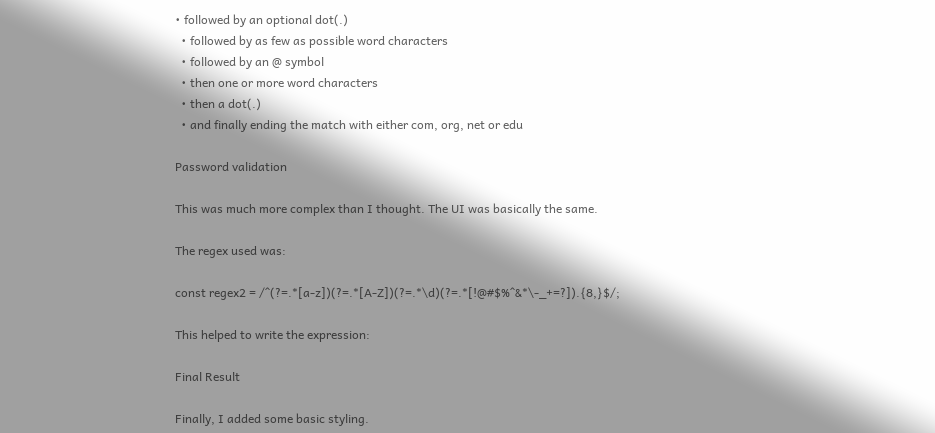• followed by an optional dot(.)
  • followed by as few as possible word characters
  • followed by an @ symbol
  • then one or more word characters
  • then a dot(.)
  • and finally ending the match with either com, org, net or edu

Password validation

This was much more complex than I thought. The UI was basically the same.

The regex used was:

const regex2 = /^(?=.*[a-z])(?=.*[A-Z])(?=.*\d)(?=.*[!@#$%^&*\-_+=?]).{8,}$/;

This helped to write the expression:

Final Result

Finally, I added some basic styling.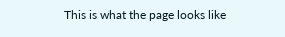This is what the page looks like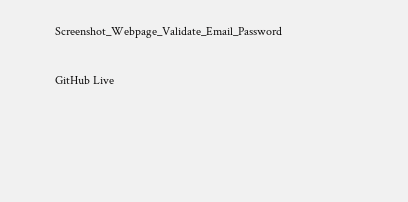Screenshot_Webpage_Validate_Email_Password

GitHub Live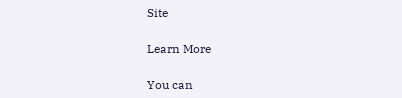Site

Learn More

You can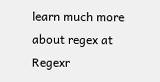learn much more about regex at Regexr